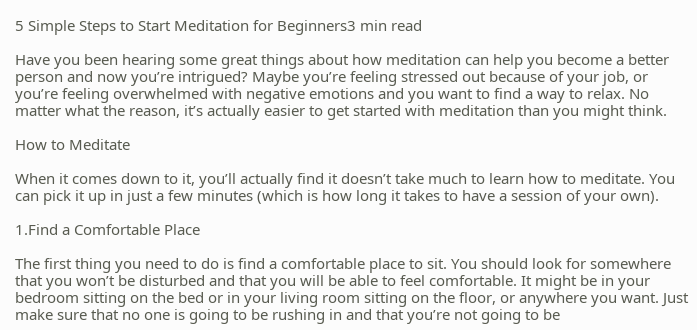5 Simple Steps to Start Meditation for Beginners3 min read

Have you been hearing some great things about how meditation can help you become a better person and now you’re intrigued? Maybe you’re feeling stressed out because of your job, or you’re feeling overwhelmed with negative emotions and you want to find a way to relax. No matter what the reason, it’s actually easier to get started with meditation than you might think.

How to Meditate

When it comes down to it, you’ll actually find it doesn’t take much to learn how to meditate. You can pick it up in just a few minutes (which is how long it takes to have a session of your own).

1.Find a Comfortable Place

The first thing you need to do is find a comfortable place to sit. You should look for somewhere that you won’t be disturbed and that you will be able to feel comfortable. It might be in your bedroom sitting on the bed or in your living room sitting on the floor, or anywhere you want. Just make sure that no one is going to be rushing in and that you’re not going to be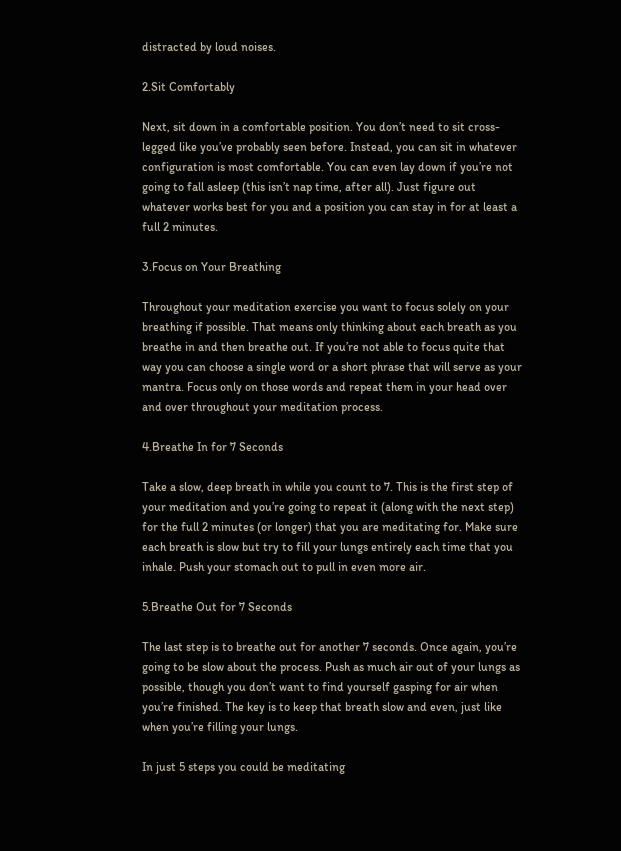distracted by loud noises.

2.Sit Comfortably

Next, sit down in a comfortable position. You don’t need to sit cross-legged like you’ve probably seen before. Instead, you can sit in whatever configuration is most comfortable. You can even lay down if you’re not going to fall asleep (this isn’t nap time, after all). Just figure out whatever works best for you and a position you can stay in for at least a full 2 minutes.

3.Focus on Your Breathing

Throughout your meditation exercise you want to focus solely on your breathing if possible. That means only thinking about each breath as you breathe in and then breathe out. If you’re not able to focus quite that way you can choose a single word or a short phrase that will serve as your mantra. Focus only on those words and repeat them in your head over and over throughout your meditation process.

4.Breathe In for 7 Seconds

Take a slow, deep breath in while you count to 7. This is the first step of your meditation and you’re going to repeat it (along with the next step) for the full 2 minutes (or longer) that you are meditating for. Make sure each breath is slow but try to fill your lungs entirely each time that you inhale. Push your stomach out to pull in even more air.

5.Breathe Out for 7 Seconds

The last step is to breathe out for another 7 seconds. Once again, you’re going to be slow about the process. Push as much air out of your lungs as possible, though you don’t want to find yourself gasping for air when you’re finished. The key is to keep that breath slow and even, just like when you’re filling your lungs.

In just 5 steps you could be meditating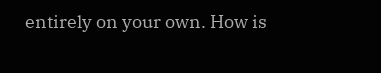entirely on your own. How is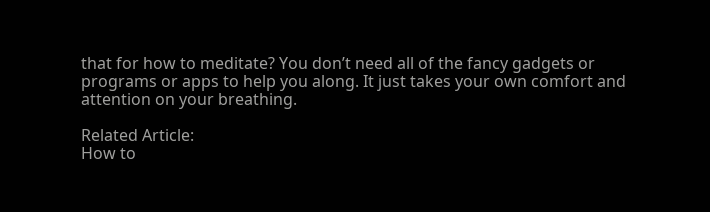that for how to meditate? You don’t need all of the fancy gadgets or programs or apps to help you along. It just takes your own comfort and attention on your breathing.

Related Article:
How to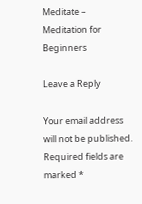Meditate – Meditation for Beginners

Leave a Reply

Your email address will not be published. Required fields are marked *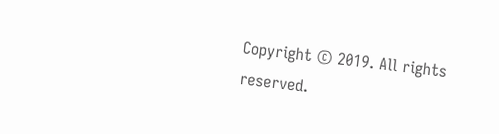Copyright © 2019. All rights reserved.